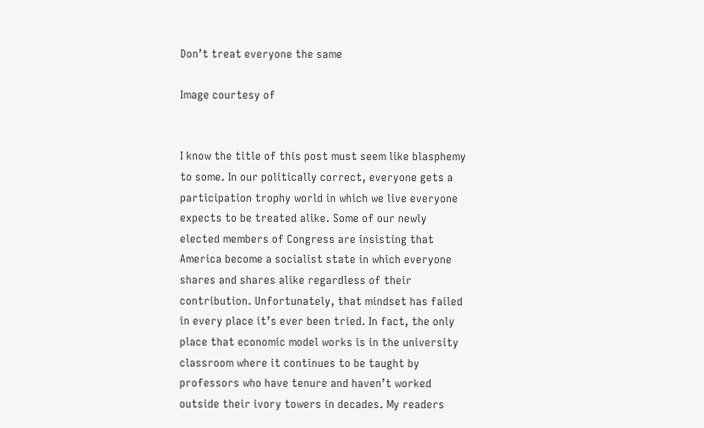Don’t treat everyone the same

Image courtesy of


I know the title of this post must seem like blasphemy to some. In our politically correct, everyone gets a participation trophy world in which we live everyone expects to be treated alike. Some of our newly elected members of Congress are insisting that America become a socialist state in which everyone shares and shares alike regardless of their contribution. Unfortunately, that mindset has failed in every place it’s ever been tried. In fact, the only place that economic model works is in the university classroom where it continues to be taught by professors who have tenure and haven’t worked outside their ivory towers in decades. My readers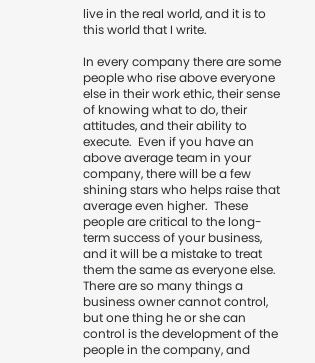live in the real world, and it is to this world that I write.

In every company there are some people who rise above everyone else in their work ethic, their sense of knowing what to do, their attitudes, and their ability to execute.  Even if you have an above average team in your company, there will be a few shining stars who helps raise that average even higher.  These people are critical to the long-term success of your business, and it will be a mistake to treat them the same as everyone else.  There are so many things a business owner cannot control, but one thing he or she can control is the development of the people in the company, and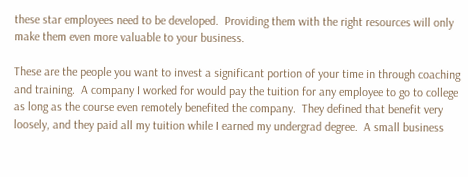these star employees need to be developed.  Providing them with the right resources will only make them even more valuable to your business.

These are the people you want to invest a significant portion of your time in through coaching and training.  A company I worked for would pay the tuition for any employee to go to college as long as the course even remotely benefited the company.  They defined that benefit very loosely, and they paid all my tuition while I earned my undergrad degree.  A small business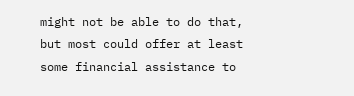might not be able to do that, but most could offer at least some financial assistance to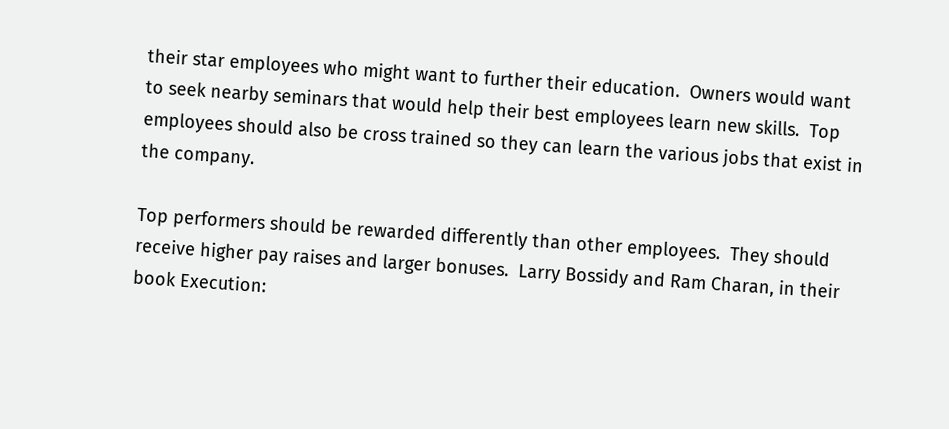their star employees who might want to further their education.  Owners would want to seek nearby seminars that would help their best employees learn new skills.  Top employees should also be cross trained so they can learn the various jobs that exist in the company.

Top performers should be rewarded differently than other employees.  They should receive higher pay raises and larger bonuses.  Larry Bossidy and Ram Charan, in their book Execution: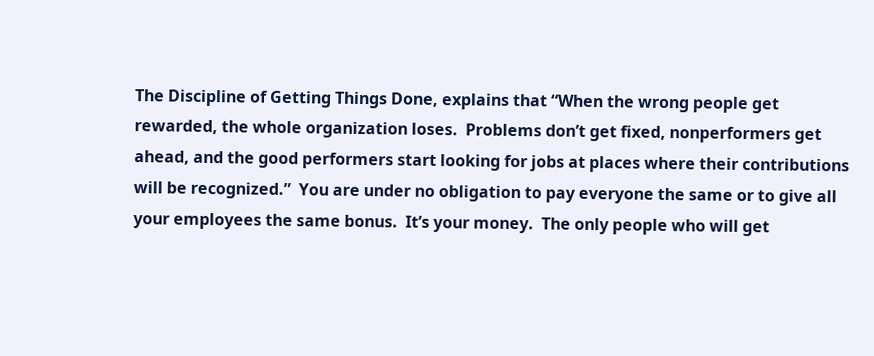The Discipline of Getting Things Done, explains that “When the wrong people get rewarded, the whole organization loses.  Problems don’t get fixed, nonperformers get ahead, and the good performers start looking for jobs at places where their contributions will be recognized.”  You are under no obligation to pay everyone the same or to give all your employees the same bonus.  It’s your money.  The only people who will get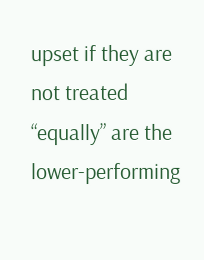upset if they are not treated “equally” are the lower-performing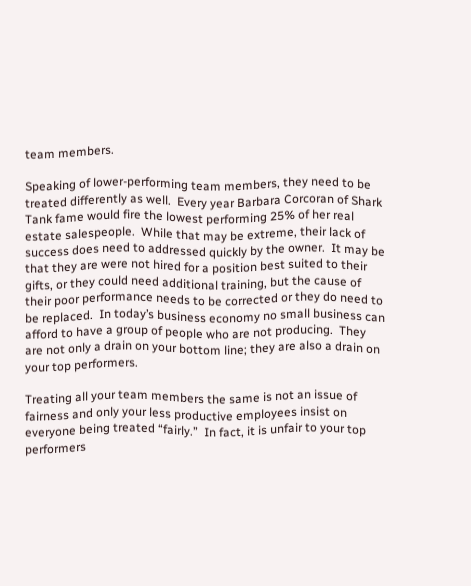team members.

Speaking of lower-performing team members, they need to be treated differently as well.  Every year Barbara Corcoran of Shark Tank fame would fire the lowest performing 25% of her real estate salespeople.  While that may be extreme, their lack of success does need to addressed quickly by the owner.  It may be that they are were not hired for a position best suited to their gifts, or they could need additional training, but the cause of their poor performance needs to be corrected or they do need to be replaced.  In today’s business economy no small business can afford to have a group of people who are not producing.  They are not only a drain on your bottom line; they are also a drain on your top performers.

Treating all your team members the same is not an issue of fairness and only your less productive employees insist on everyone being treated “fairly.”  In fact, it is unfair to your top performers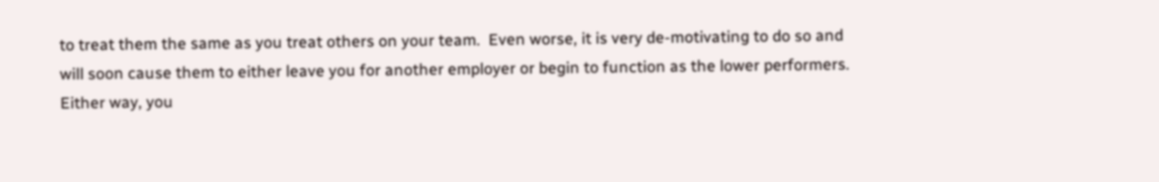to treat them the same as you treat others on your team.  Even worse, it is very de-motivating to do so and will soon cause them to either leave you for another employer or begin to function as the lower performers.  Either way, you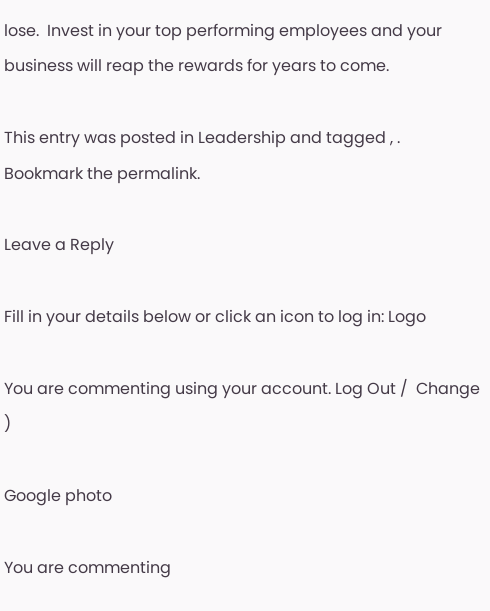lose.  Invest in your top performing employees and your business will reap the rewards for years to come.

This entry was posted in Leadership and tagged , . Bookmark the permalink.

Leave a Reply

Fill in your details below or click an icon to log in: Logo

You are commenting using your account. Log Out /  Change )

Google photo

You are commenting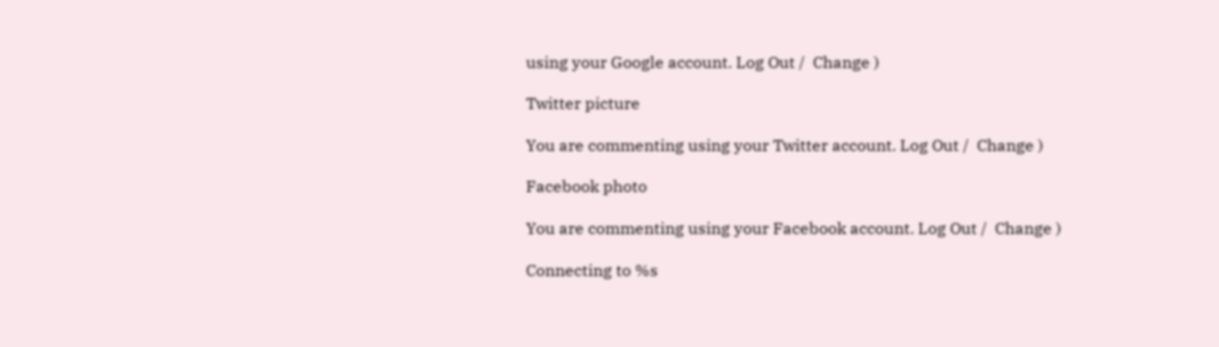using your Google account. Log Out /  Change )

Twitter picture

You are commenting using your Twitter account. Log Out /  Change )

Facebook photo

You are commenting using your Facebook account. Log Out /  Change )

Connecting to %s